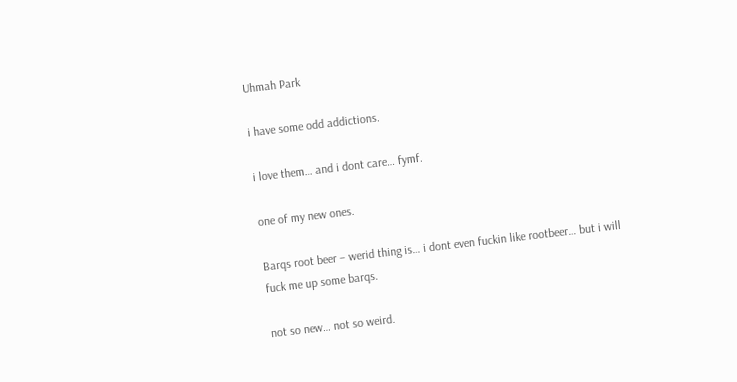Uhmah Park

i have some odd addictions.

i love them… and i dont care… fymf.

one of my new ones.

Barqs root beer – werid thing is… i dont even fuckin like rootbeer… but i will fuck me up some barqs.

not so new… not so weird.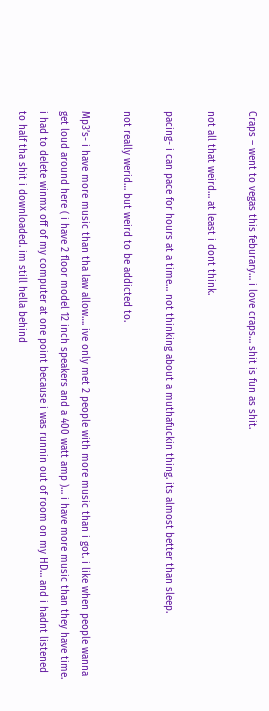Craps – went to vegas this feburary… i love craps… shit is fun as shit.

not all that weird… at least i dont think.

pacing- i can pace for hours at a time… not thinking about a muthafuckin thing. its almost better than sleep.

not really werid… but weird to be addicted to.

Mp3’s- i have more music than tha law allow…. ive only met 2 people with more music than i got. i like when people wanna get loud around here ( i have 2 floor model 12 inch speakers and a 400 watt amp )… i have more music than they have time. i had to delete winmx off of my computer at one point because i was runnin out of room on my HD… and i hadnt listened to half tha shit i downloaded. im still hella behind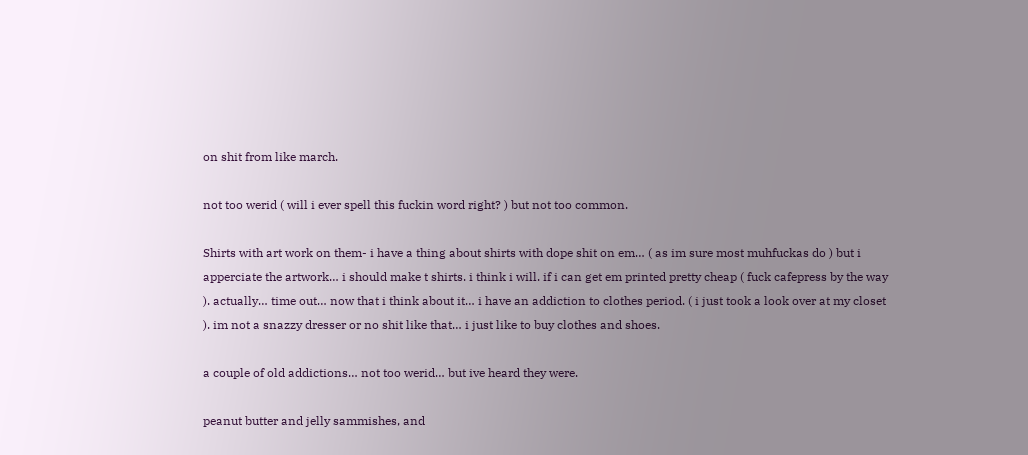on shit from like march.

not too werid ( will i ever spell this fuckin word right? ) but not too common.

Shirts with art work on them- i have a thing about shirts with dope shit on em… ( as im sure most muhfuckas do ) but i apperciate the artwork… i should make t shirts. i think i will. if i can get em printed pretty cheap ( fuck cafepress by the way ). actually… time out… now that i think about it… i have an addiction to clothes period. ( i just took a look over at my closet ). im not a snazzy dresser or no shit like that… i just like to buy clothes and shoes.

a couple of old addictions… not too werid… but ive heard they were.

peanut butter and jelly sammishes, and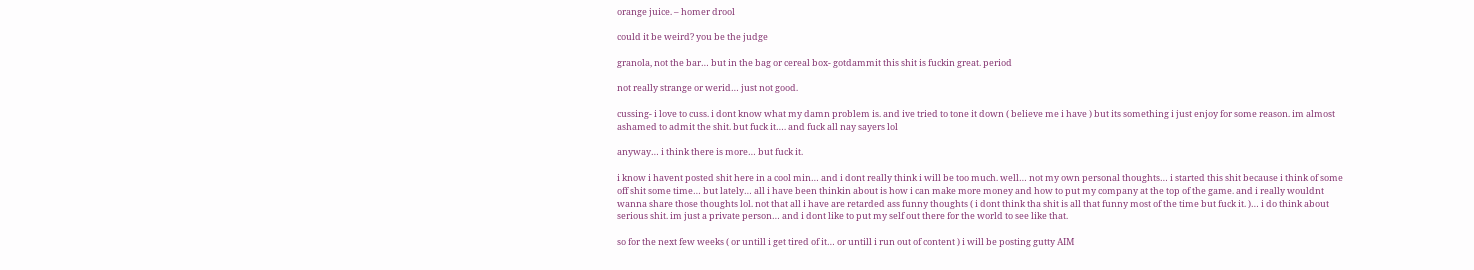orange juice. – homer drool

could it be weird? you be the judge

granola, not the bar… but in the bag or cereal box- gotdammit this shit is fuckin great. period

not really strange or werid… just not good.

cussing- i love to cuss. i dont know what my damn problem is. and ive tried to tone it down ( believe me i have ) but its something i just enjoy for some reason. im almost ashamed to admit the shit. but fuck it…. and fuck all nay sayers lol

anyway… i think there is more… but fuck it.

i know i havent posted shit here in a cool min… and i dont really think i will be too much. well… not my own personal thoughts… i started this shit because i think of some off shit some time… but lately… all i have been thinkin about is how i can make more money and how to put my company at the top of the game. and i really wouldnt wanna share those thoughts lol. not that all i have are retarded ass funny thoughts ( i dont think tha shit is all that funny most of the time but fuck it. )… i do think about serious shit. im just a private person… and i dont like to put my self out there for the world to see like that.

so for the next few weeks ( or untill i get tired of it… or untill i run out of content ) i will be posting gutty AIM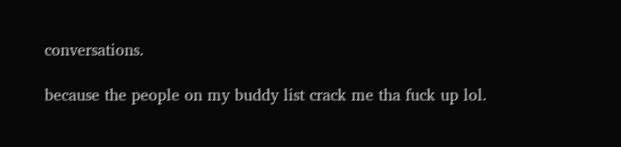conversations.

because the people on my buddy list crack me tha fuck up lol.